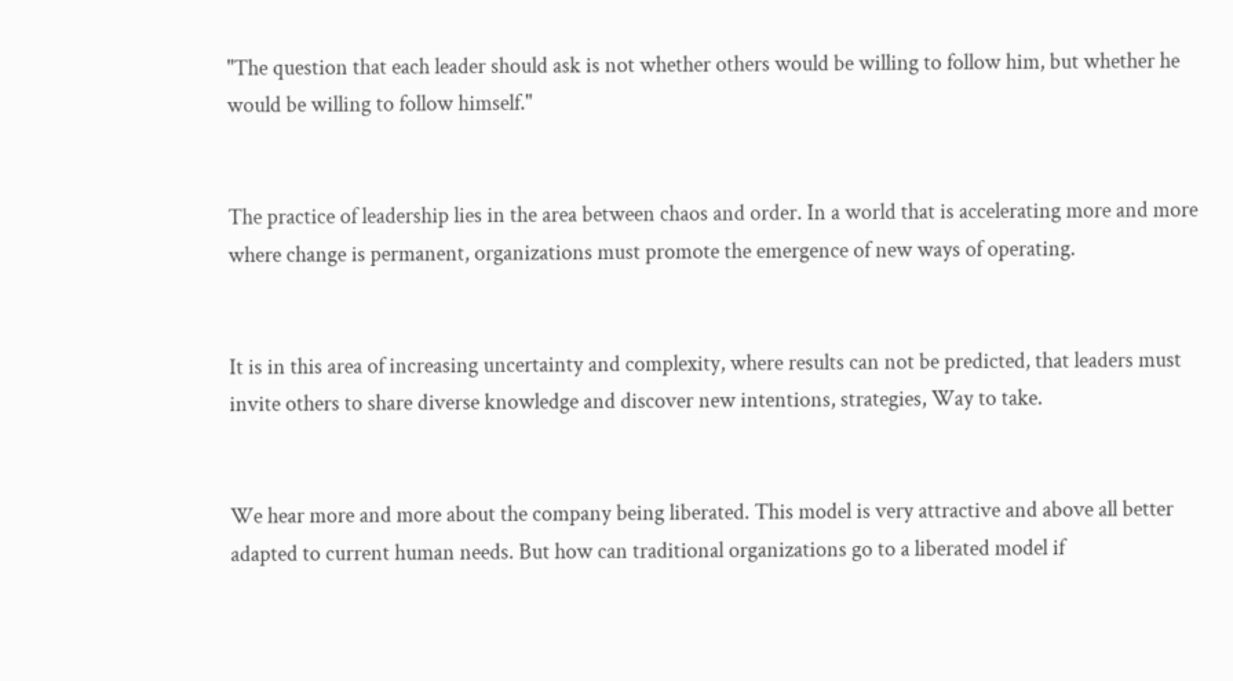"The question that each leader should ask is not whether others would be willing to follow him, but whether he would be willing to follow himself."


The practice of leadership lies in the area between chaos and order. In a world that is accelerating more and more where change is permanent, organizations must promote the emergence of new ways of operating.


It is in this area of increasing uncertainty and complexity, where results can not be predicted, that leaders must invite others to share diverse knowledge and discover new intentions, strategies, Way to take.


We hear more and more about the company being liberated. This model is very attractive and above all better adapted to current human needs. But how can traditional organizations go to a liberated model if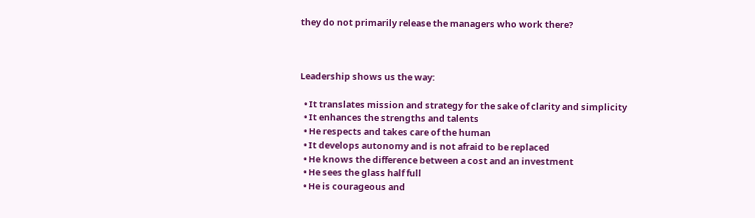they do not primarily release the managers who work there?



Leadership shows us the way:

  • It translates mission and strategy for the sake of clarity and simplicity
  • It enhances the strengths and talents
  • He respects and takes care of the human
  • It develops autonomy and is not afraid to be replaced
  • He knows the difference between a cost and an investment
  • He sees the glass half full
  • He is courageous and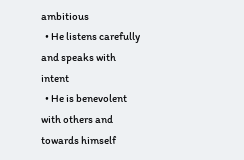ambitious
  • He listens carefully and speaks with intent
  • He is benevolent with others and towards himself